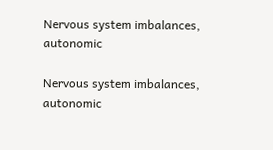Nervous system imbalances, autonomic

Nervous system imbalances, autonomic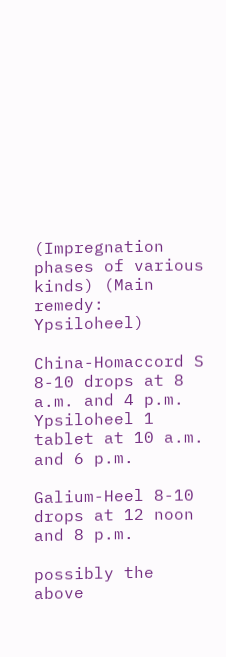(Impregnation phases of various kinds) (Main remedy: Ypsiloheel)

China-Homaccord S 8-10 drops at 8 a.m. and 4 p.m. Ypsiloheel 1 tablet at 10 a.m. and 6 p.m.

Galium-Heel 8-10 drops at 12 noon and 8 p.m.

possibly the above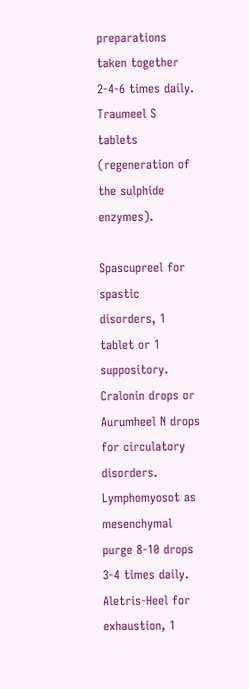preparations taken together 2-4-6 times daily. Traumeel S tablets (regeneration of the sulphide enzymes).

Spascupreel for spastic disorders, 1 tablet or 1 suppository. Cralonin drops or Aurumheel N drops for circulatory disorders. Lymphomyosot as mesenchymal purge 8-10 drops 3-4 times daily. Aletris-Heel for exhaustion, 1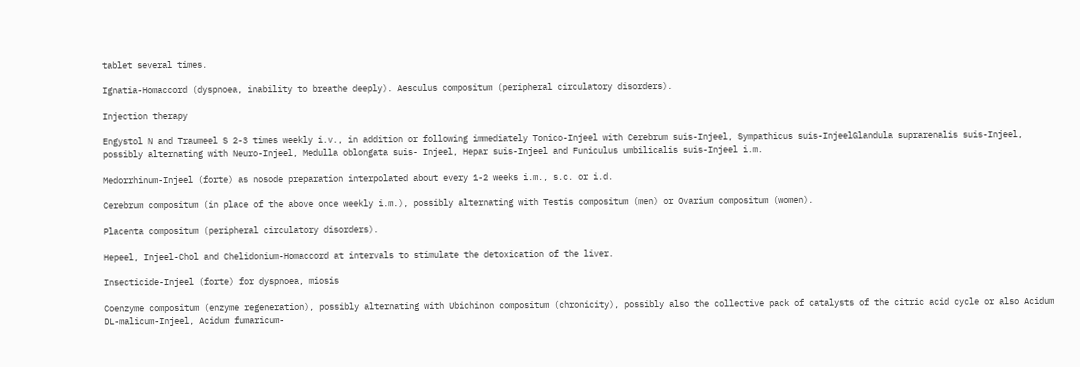tablet several times.

Ignatia-Homaccord (dyspnoea, inability to breathe deeply). Aesculus compositum (peripheral circulatory disorders).

Injection therapy

Engystol N and Traumeel S 2-3 times weekly i.v., in addition or following immediately Tonico-Injeel with Cerebrum suis-Injeel, Sympathicus suis-InjeelGlandula suprarenalis suis-Injeel, possibly alternating with Neuro-Injeel, Medulla oblongata suis- Injeel, Hepar suis-Injeel and Funiculus umbilicalis suis-Injeel i.m.

Medorrhinum-Injeel (forte) as nosode preparation interpolated about every 1-2 weeks i.m., s.c. or i.d.

Cerebrum compositum (in place of the above once weekly i.m.), possibly alternating with Testis compositum (men) or Ovarium compositum (women).

Placenta compositum (peripheral circulatory disorders).

Hepeel, Injeel-Chol and Chelidonium-Homaccord at intervals to stimulate the detoxication of the liver.

Insecticide-Injeel (forte) for dyspnoea, miosis

Coenzyme compositum (enzyme regeneration), possibly alternating with Ubichinon compositum (chronicity), possibly also the collective pack of catalysts of the citric acid cycle or also Acidum DL-malicum-Injeel, Acidum fumaricum-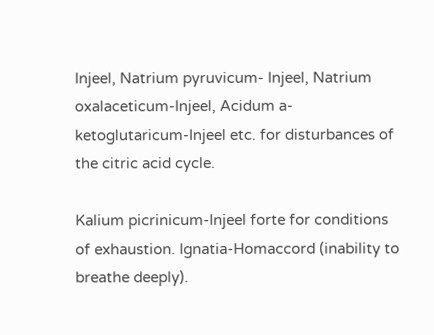Injeel, Natrium pyruvicum- Injeel, Natrium oxalaceticum-Injeel, Acidum a-ketoglutaricum-Injeel etc. for disturbances of the citric acid cycle.

Kalium picrinicum-Injeel forte for conditions of exhaustion. Ignatia-Homaccord (inability to breathe deeply).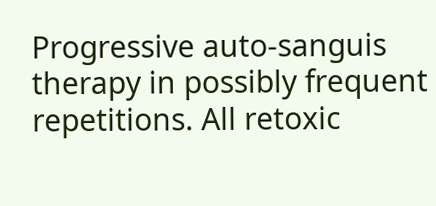Progressive auto-sanguis therapy in possibly frequent repetitions. All retoxic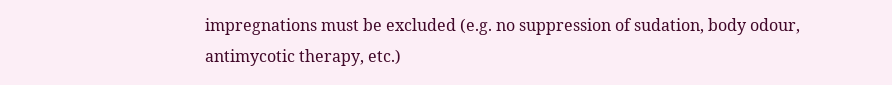impregnations must be excluded (e.g. no suppression of sudation, body odour, antimycotic therapy, etc.)